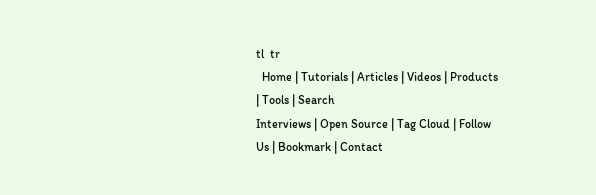tl  tr
  Home | Tutorials | Articles | Videos | Products | Tools | Search
Interviews | Open Source | Tag Cloud | Follow Us | Bookmark | Contact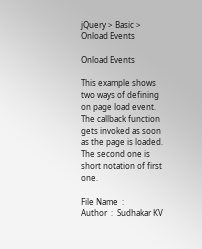jQuery > Basic > Onload Events

Onload Events

This example shows two ways of defining on page load event. The callback function gets invoked as soon as the page is loaded. The second one is short notation of first one.

File Name  :
Author  :  Sudhakar KV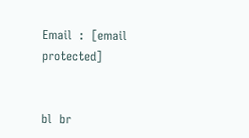Email  :  [email protected]


bl  br